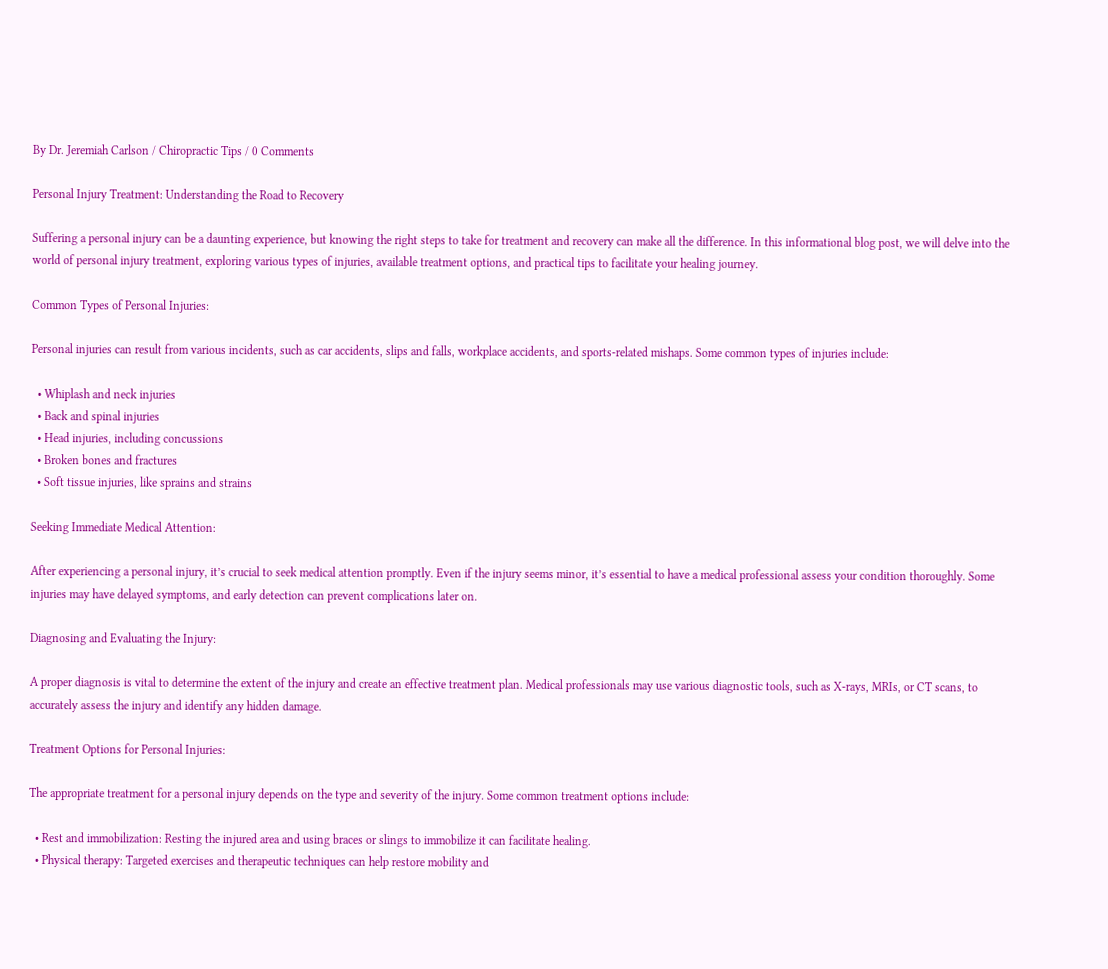By Dr. Jeremiah Carlson / Chiropractic Tips / 0 Comments

Personal Injury Treatment: Understanding the Road to Recovery

Suffering a personal injury can be a daunting experience, but knowing the right steps to take for treatment and recovery can make all the difference. In this informational blog post, we will delve into the world of personal injury treatment, exploring various types of injuries, available treatment options, and practical tips to facilitate your healing journey.

Common Types of Personal Injuries:

Personal injuries can result from various incidents, such as car accidents, slips and falls, workplace accidents, and sports-related mishaps. Some common types of injuries include:

  • Whiplash and neck injuries
  • Back and spinal injuries
  • Head injuries, including concussions
  • Broken bones and fractures
  • Soft tissue injuries, like sprains and strains

Seeking Immediate Medical Attention:

After experiencing a personal injury, it’s crucial to seek medical attention promptly. Even if the injury seems minor, it’s essential to have a medical professional assess your condition thoroughly. Some injuries may have delayed symptoms, and early detection can prevent complications later on.

Diagnosing and Evaluating the Injury:

A proper diagnosis is vital to determine the extent of the injury and create an effective treatment plan. Medical professionals may use various diagnostic tools, such as X-rays, MRIs, or CT scans, to accurately assess the injury and identify any hidden damage.

Treatment Options for Personal Injuries:

The appropriate treatment for a personal injury depends on the type and severity of the injury. Some common treatment options include:

  • Rest and immobilization: Resting the injured area and using braces or slings to immobilize it can facilitate healing.
  • Physical therapy: Targeted exercises and therapeutic techniques can help restore mobility and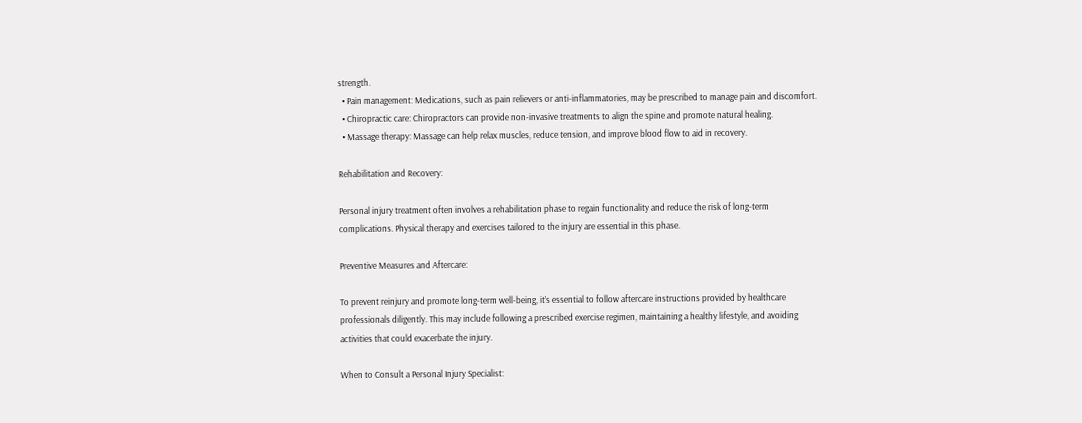strength.
  • Pain management: Medications, such as pain relievers or anti-inflammatories, may be prescribed to manage pain and discomfort.
  • Chiropractic care: Chiropractors can provide non-invasive treatments to align the spine and promote natural healing.
  • Massage therapy: Massage can help relax muscles, reduce tension, and improve blood flow to aid in recovery.

Rehabilitation and Recovery:

Personal injury treatment often involves a rehabilitation phase to regain functionality and reduce the risk of long-term complications. Physical therapy and exercises tailored to the injury are essential in this phase.

Preventive Measures and Aftercare:

To prevent reinjury and promote long-term well-being, it’s essential to follow aftercare instructions provided by healthcare professionals diligently. This may include following a prescribed exercise regimen, maintaining a healthy lifestyle, and avoiding activities that could exacerbate the injury.

When to Consult a Personal Injury Specialist: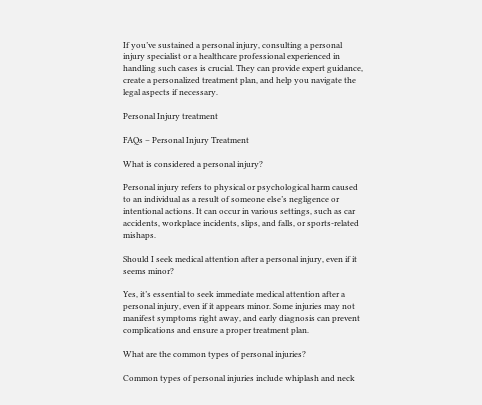If you’ve sustained a personal injury, consulting a personal injury specialist or a healthcare professional experienced in handling such cases is crucial. They can provide expert guidance, create a personalized treatment plan, and help you navigate the legal aspects if necessary.

Personal Injury treatment

FAQs – Personal Injury Treatment

What is considered a personal injury?

Personal injury refers to physical or psychological harm caused to an individual as a result of someone else’s negligence or intentional actions. It can occur in various settings, such as car accidents, workplace incidents, slips, and falls, or sports-related mishaps.

Should I seek medical attention after a personal injury, even if it seems minor?

Yes, it’s essential to seek immediate medical attention after a personal injury, even if it appears minor. Some injuries may not manifest symptoms right away, and early diagnosis can prevent complications and ensure a proper treatment plan.

What are the common types of personal injuries?

Common types of personal injuries include whiplash and neck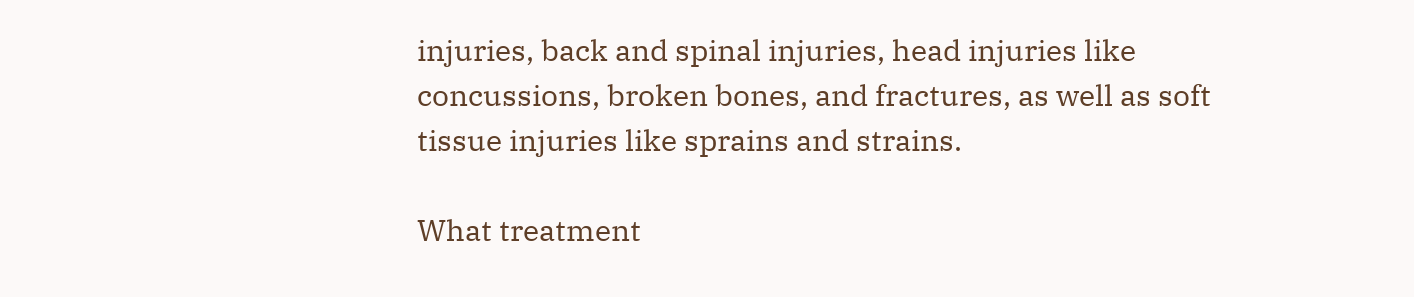injuries, back and spinal injuries, head injuries like concussions, broken bones, and fractures, as well as soft tissue injuries like sprains and strains.

What treatment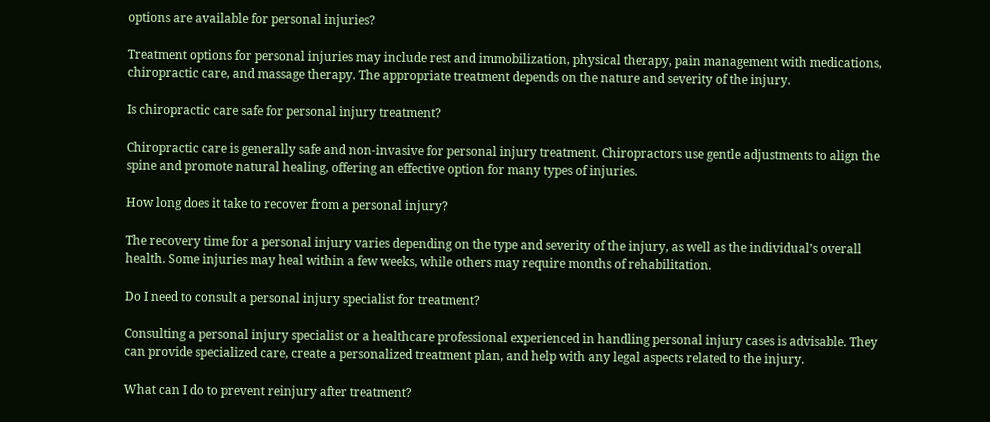options are available for personal injuries?

Treatment options for personal injuries may include rest and immobilization, physical therapy, pain management with medications, chiropractic care, and massage therapy. The appropriate treatment depends on the nature and severity of the injury.

Is chiropractic care safe for personal injury treatment?

Chiropractic care is generally safe and non-invasive for personal injury treatment. Chiropractors use gentle adjustments to align the spine and promote natural healing, offering an effective option for many types of injuries.

How long does it take to recover from a personal injury?

The recovery time for a personal injury varies depending on the type and severity of the injury, as well as the individual’s overall health. Some injuries may heal within a few weeks, while others may require months of rehabilitation.

Do I need to consult a personal injury specialist for treatment?

Consulting a personal injury specialist or a healthcare professional experienced in handling personal injury cases is advisable. They can provide specialized care, create a personalized treatment plan, and help with any legal aspects related to the injury.

What can I do to prevent reinjury after treatment?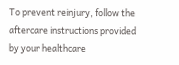To prevent reinjury, follow the aftercare instructions provided by your healthcare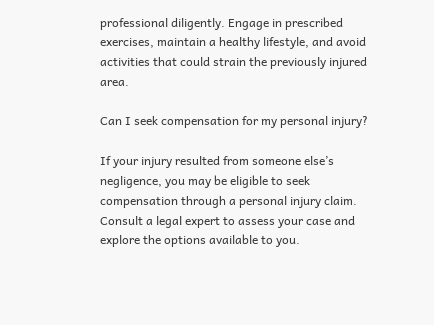professional diligently. Engage in prescribed exercises, maintain a healthy lifestyle, and avoid activities that could strain the previously injured area.

Can I seek compensation for my personal injury?

If your injury resulted from someone else’s negligence, you may be eligible to seek compensation through a personal injury claim. Consult a legal expert to assess your case and explore the options available to you.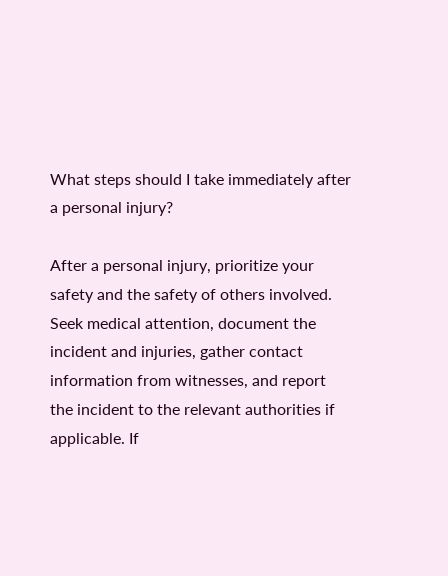What steps should I take immediately after a personal injury?

After a personal injury, prioritize your safety and the safety of others involved. Seek medical attention, document the incident and injuries, gather contact information from witnesses, and report the incident to the relevant authorities if applicable. If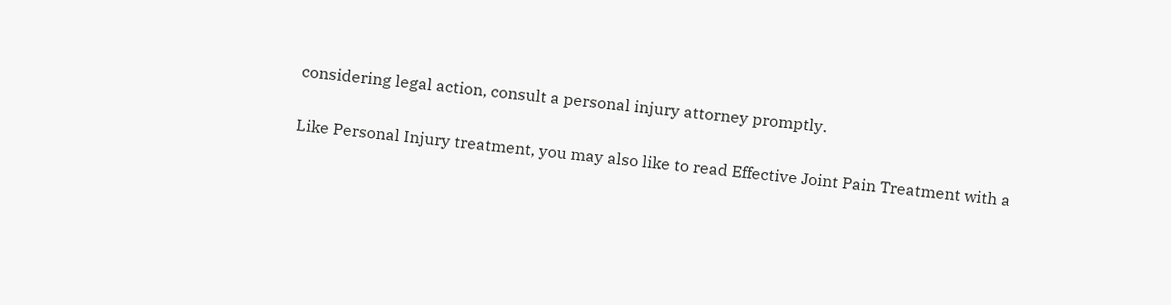considering legal action, consult a personal injury attorney promptly.

Like Personal Injury treatment, you may also like to read Effective Joint Pain Treatment with a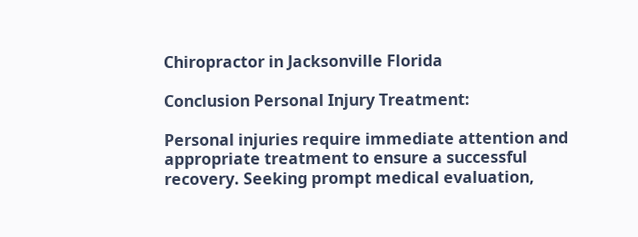Chiropractor in Jacksonville Florida

Conclusion Personal Injury Treatment:

Personal injuries require immediate attention and appropriate treatment to ensure a successful recovery. Seeking prompt medical evaluation,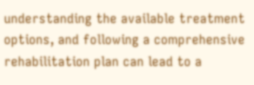understanding the available treatment options, and following a comprehensive rehabilitation plan can lead to a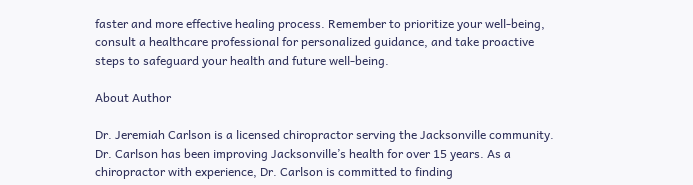faster and more effective healing process. Remember to prioritize your well-being, consult a healthcare professional for personalized guidance, and take proactive steps to safeguard your health and future well-being.

About Author

Dr. Jeremiah Carlson is a licensed chiropractor serving the Jacksonville community. Dr. Carlson has been improving Jacksonville’s health for over 15 years. As a chiropractor with experience, Dr. Carlson is committed to finding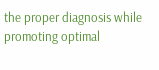the proper diagnosis while promoting optimal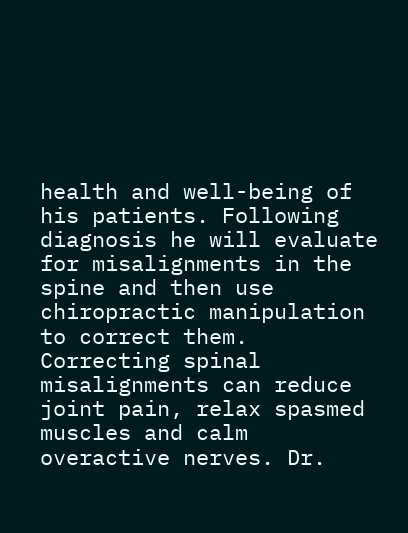health and well-being of his patients. Following diagnosis he will evaluate for misalignments in the spine and then use chiropractic manipulation to correct them. Correcting spinal misalignments can reduce joint pain, relax spasmed muscles and calm overactive nerves. Dr.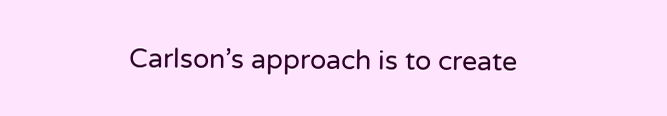Carlson’s approach is to create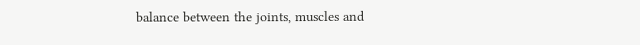balance between the joints, muscles and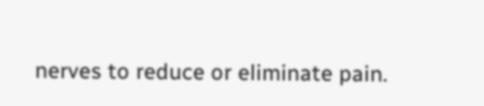nerves to reduce or eliminate pain.